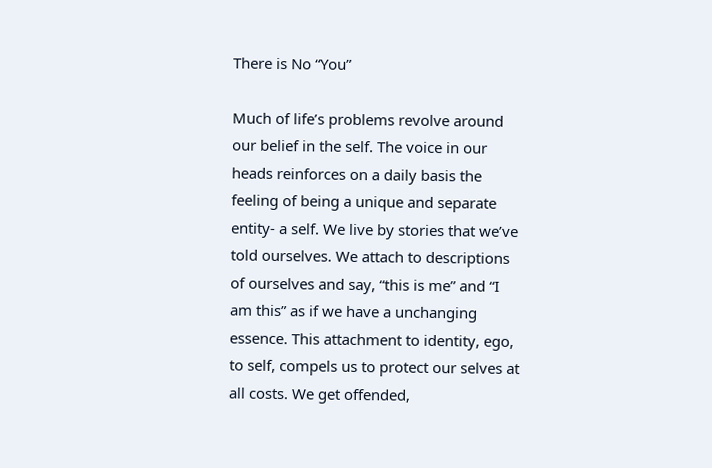There is No “You”

Much of life’s problems revolve around our belief in the self. The voice in our heads reinforces on a daily basis the feeling of being a unique and separate entity- a self. We live by stories that we’ve told ourselves. We attach to descriptions of ourselves and say, “this is me” and “I am this” as if we have a unchanging essence. This attachment to identity, ego, to self, compels us to protect our selves at all costs. We get offended,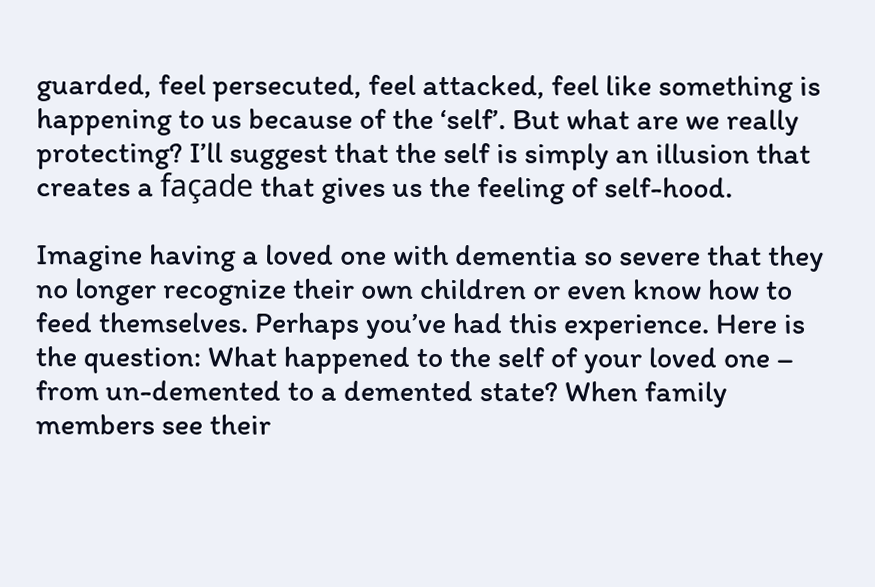guarded, feel persecuted, feel attacked, feel like something is happening to us because of the ‘self’. But what are we really protecting? I’ll suggest that the self is simply an illusion that creates a façade that gives us the feeling of self-hood.

Imagine having a loved one with dementia so severe that they no longer recognize their own children or even know how to feed themselves. Perhaps you’ve had this experience. Here is the question: What happened to the self of your loved one – from un-demented to a demented state? When family members see their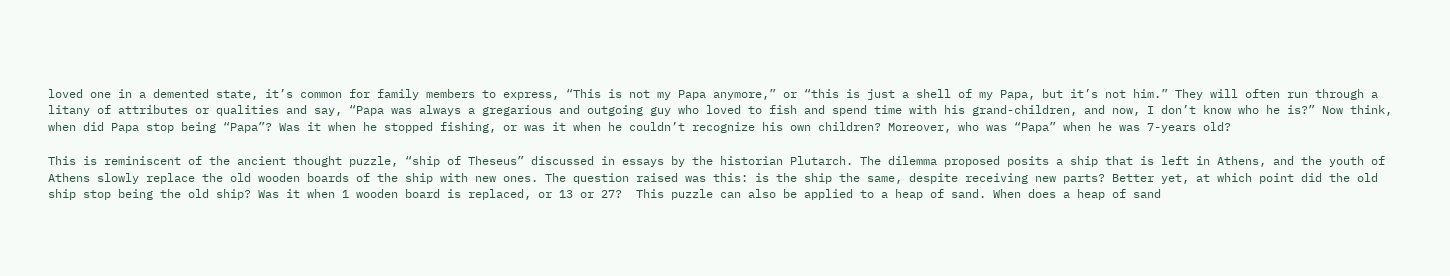loved one in a demented state, it’s common for family members to express, “This is not my Papa anymore,” or “this is just a shell of my Papa, but it’s not him.” They will often run through a litany of attributes or qualities and say, “Papa was always a gregarious and outgoing guy who loved to fish and spend time with his grand-children, and now, I don’t know who he is?” Now think, when did Papa stop being “Papa”? Was it when he stopped fishing, or was it when he couldn’t recognize his own children? Moreover, who was “Papa” when he was 7-years old?

This is reminiscent of the ancient thought puzzle, “ship of Theseus” discussed in essays by the historian Plutarch. The dilemma proposed posits a ship that is left in Athens, and the youth of Athens slowly replace the old wooden boards of the ship with new ones. The question raised was this: is the ship the same, despite receiving new parts? Better yet, at which point did the old ship stop being the old ship? Was it when 1 wooden board is replaced, or 13 or 27?  This puzzle can also be applied to a heap of sand. When does a heap of sand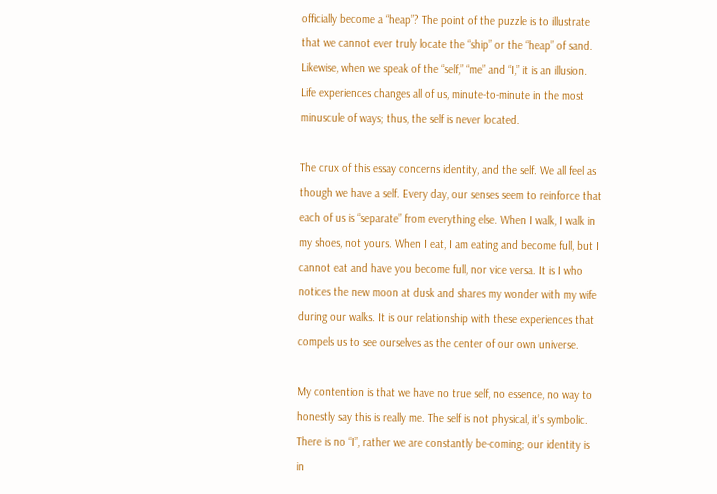officially become a “heap”? The point of the puzzle is to illustrate that we cannot ever truly locate the “ship” or the “heap” of sand. Likewise, when we speak of the “self,” “me” and “I,” it is an illusion. Life experiences changes all of us, minute-to-minute in the most minuscule of ways; thus, the self is never located.

The crux of this essay concerns identity, and the self. We all feel as though we have a self. Every day, our senses seem to reinforce that each of us is “separate” from everything else. When I walk, I walk in my shoes, not yours. When I eat, I am eating and become full, but I cannot eat and have you become full, nor vice versa. It is I who notices the new moon at dusk and shares my wonder with my wife during our walks. It is our relationship with these experiences that compels us to see ourselves as the center of our own universe.

My contention is that we have no true self, no essence, no way to honestly say this is really me. The self is not physical, it’s symbolic. There is no “I”, rather we are constantly be-coming; our identity is in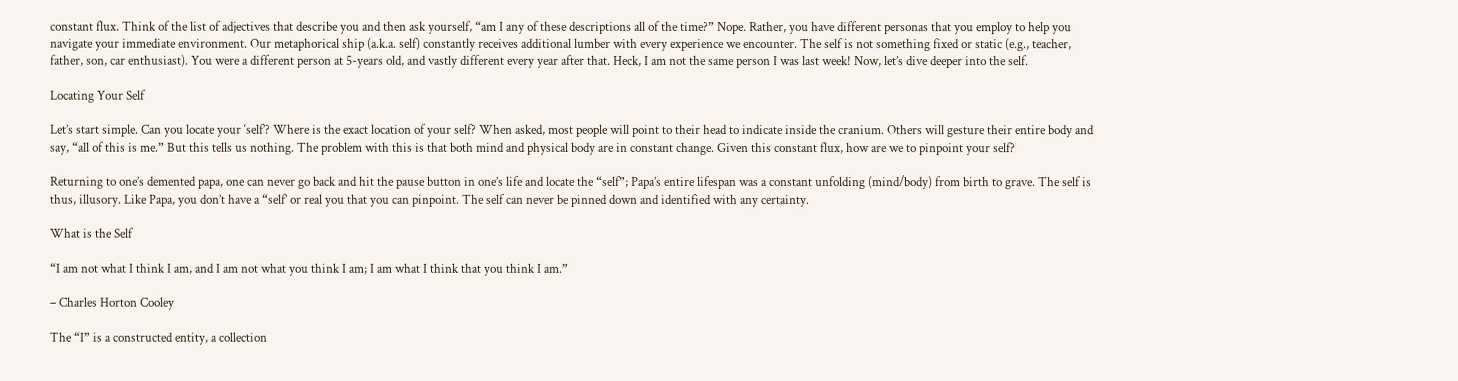constant flux. Think of the list of adjectives that describe you and then ask yourself, “am I any of these descriptions all of the time?” Nope. Rather, you have different personas that you employ to help you navigate your immediate environment. Our metaphorical ship (a.k.a. self) constantly receives additional lumber with every experience we encounter. The self is not something fixed or static (e.g., teacher, father, son, car enthusiast). You were a different person at 5-years old, and vastly different every year after that. Heck, I am not the same person I was last week! Now, let’s dive deeper into the self.

Locating Your Self

Let’s start simple. Can you locate your ‘self’? Where is the exact location of your self? When asked, most people will point to their head to indicate inside the cranium. Others will gesture their entire body and say, “all of this is me.” But this tells us nothing. The problem with this is that both mind and physical body are in constant change. Given this constant flux, how are we to pinpoint your self?

Returning to one’s demented papa, one can never go back and hit the pause button in one’s life and locate the “self”; Papa’s entire lifespan was a constant unfolding (mind/body) from birth to grave. The self is thus, illusory. Like Papa, you don’t have a “self’ or real you that you can pinpoint. The self can never be pinned down and identified with any certainty.

What is the Self

“I am not what I think I am, and I am not what you think I am; I am what I think that you think I am.”

– Charles Horton Cooley

The “I” is a constructed entity, a collection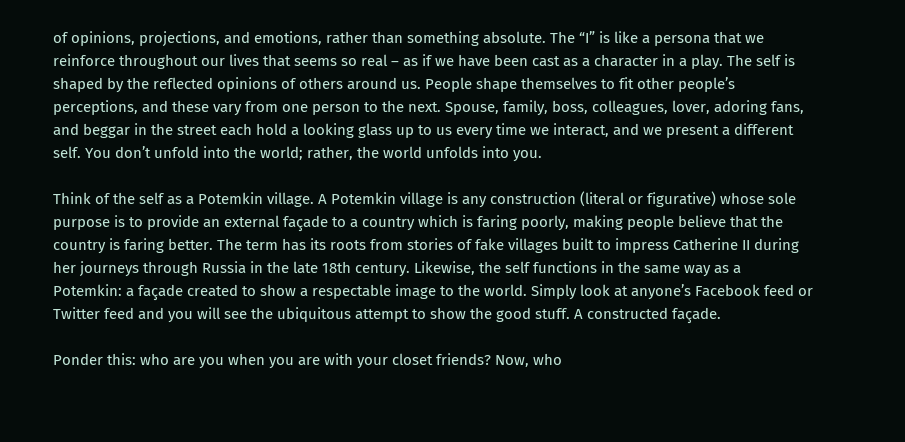of opinions, projections, and emotions, rather than something absolute. The “I” is like a persona that we reinforce throughout our lives that seems so real – as if we have been cast as a character in a play. The self is shaped by the reflected opinions of others around us. People shape themselves to fit other people’s perceptions, and these vary from one person to the next. Spouse, family, boss, colleagues, lover, adoring fans, and beggar in the street each hold a looking glass up to us every time we interact, and we present a different self. You don’t unfold into the world; rather, the world unfolds into you.

Think of the self as a Potemkin village. A Potemkin village is any construction (literal or figurative) whose sole purpose is to provide an external façade to a country which is faring poorly, making people believe that the country is faring better. The term has its roots from stories of fake villages built to impress Catherine II during her journeys through Russia in the late 18th century. Likewise, the self functions in the same way as a Potemkin: a façade created to show a respectable image to the world. Simply look at anyone’s Facebook feed or Twitter feed and you will see the ubiquitous attempt to show the good stuff. A constructed façade.

Ponder this: who are you when you are with your closet friends? Now, who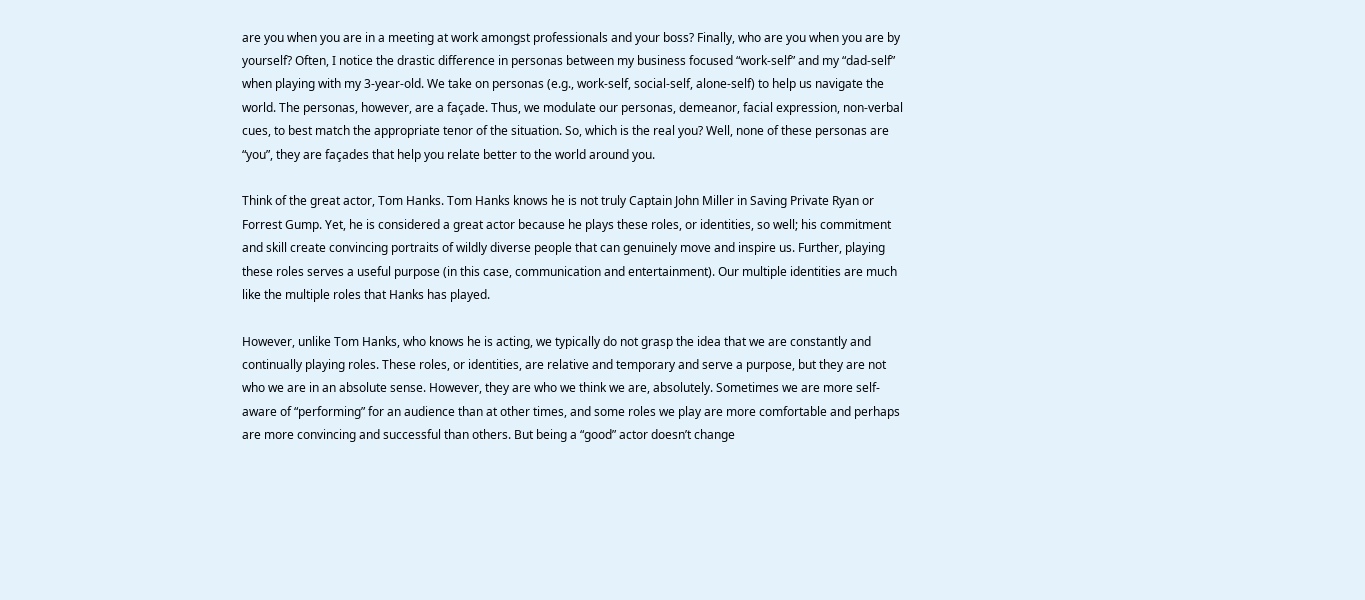are you when you are in a meeting at work amongst professionals and your boss? Finally, who are you when you are by yourself? Often, I notice the drastic difference in personas between my business focused “work-self” and my “dad-self” when playing with my 3-year-old. We take on personas (e.g., work-self, social-self, alone-self) to help us navigate the world. The personas, however, are a façade. Thus, we modulate our personas, demeanor, facial expression, non-verbal cues, to best match the appropriate tenor of the situation. So, which is the real you? Well, none of these personas are “you”, they are façades that help you relate better to the world around you.

Think of the great actor, Tom Hanks. Tom Hanks knows he is not truly Captain John Miller in Saving Private Ryan or Forrest Gump. Yet, he is considered a great actor because he plays these roles, or identities, so well; his commitment and skill create convincing portraits of wildly diverse people that can genuinely move and inspire us. Further, playing these roles serves a useful purpose (in this case, communication and entertainment). Our multiple identities are much like the multiple roles that Hanks has played.

However, unlike Tom Hanks, who knows he is acting, we typically do not grasp the idea that we are constantly and continually playing roles. These roles, or identities, are relative and temporary and serve a purpose, but they are not who we are in an absolute sense. However, they are who we think we are, absolutely. Sometimes we are more self-aware of “performing” for an audience than at other times, and some roles we play are more comfortable and perhaps are more convincing and successful than others. But being a “good” actor doesn’t change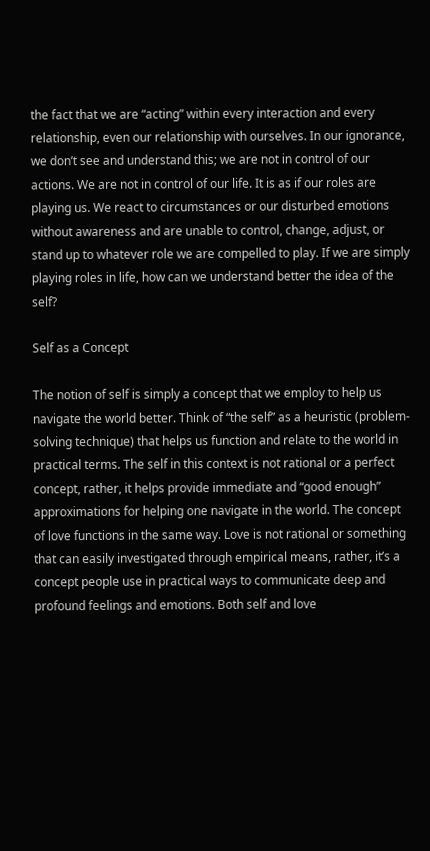the fact that we are “acting” within every interaction and every relationship, even our relationship with ourselves. In our ignorance, we don’t see and understand this; we are not in control of our actions. We are not in control of our life. It is as if our roles are playing us. We react to circumstances or our disturbed emotions without awareness and are unable to control, change, adjust, or stand up to whatever role we are compelled to play. If we are simply playing roles in life, how can we understand better the idea of the self?

Self as a Concept

The notion of self is simply a concept that we employ to help us navigate the world better. Think of “the self” as a heuristic (problem-solving technique) that helps us function and relate to the world in practical terms. The self in this context is not rational or a perfect concept, rather, it helps provide immediate and “good enough” approximations for helping one navigate in the world. The concept of love functions in the same way. Love is not rational or something that can easily investigated through empirical means, rather, it’s a concept people use in practical ways to communicate deep and profound feelings and emotions. Both self and love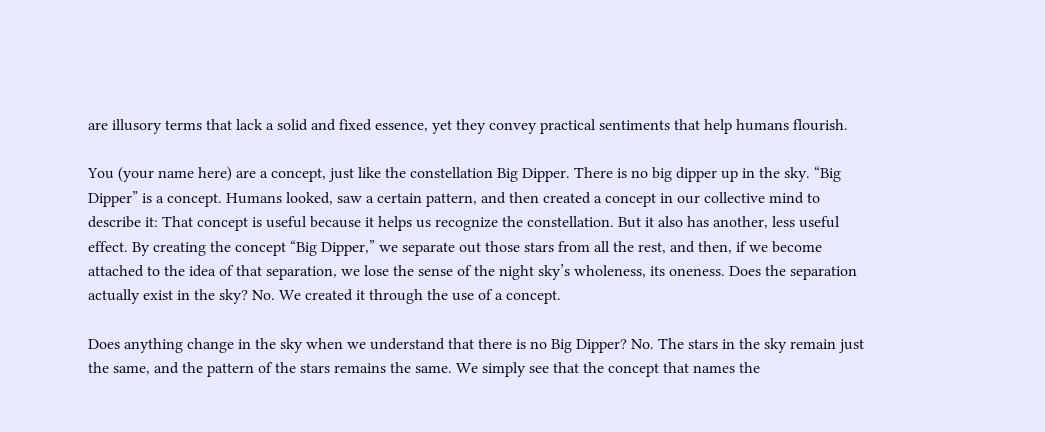are illusory terms that lack a solid and fixed essence, yet they convey practical sentiments that help humans flourish.

You (your name here) are a concept, just like the constellation Big Dipper. There is no big dipper up in the sky. “Big Dipper” is a concept. Humans looked, saw a certain pattern, and then created a concept in our collective mind to describe it: That concept is useful because it helps us recognize the constellation. But it also has another, less useful effect. By creating the concept “Big Dipper,” we separate out those stars from all the rest, and then, if we become attached to the idea of that separation, we lose the sense of the night sky’s wholeness, its oneness. Does the separation actually exist in the sky? No. We created it through the use of a concept.

Does anything change in the sky when we understand that there is no Big Dipper? No. The stars in the sky remain just the same, and the pattern of the stars remains the same. We simply see that the concept that names the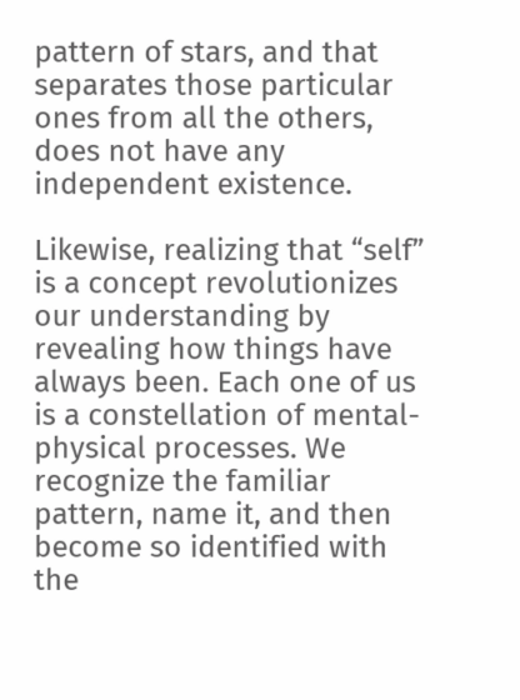pattern of stars, and that separates those particular ones from all the others, does not have any independent existence.

Likewise, realizing that “self” is a concept revolutionizes our understanding by revealing how things have always been. Each one of us is a constellation of mental-physical processes. We recognize the familiar pattern, name it, and then become so identified with the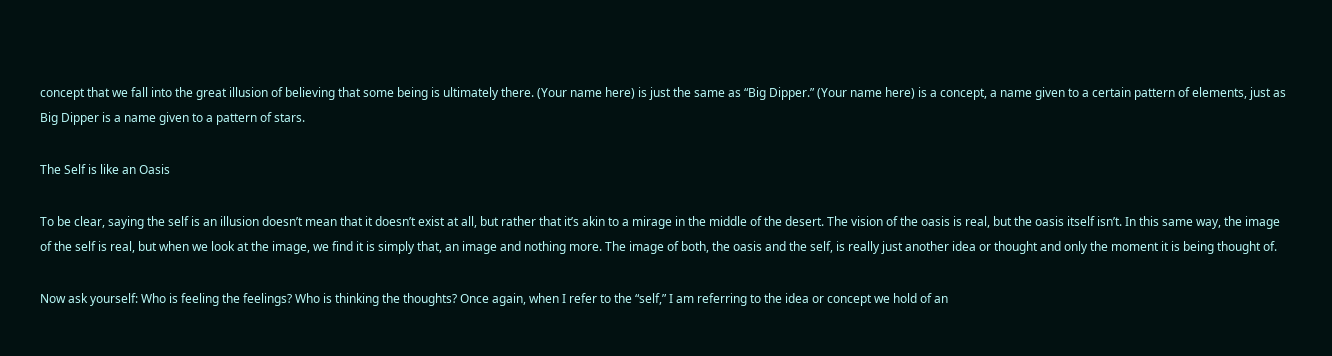concept that we fall into the great illusion of believing that some being is ultimately there. (Your name here) is just the same as “Big Dipper.” (Your name here) is a concept, a name given to a certain pattern of elements, just as Big Dipper is a name given to a pattern of stars.

The Self is like an Oasis

To be clear, saying the self is an illusion doesn’t mean that it doesn’t exist at all, but rather that it’s akin to a mirage in the middle of the desert. The vision of the oasis is real, but the oasis itself isn’t. In this same way, the image of the self is real, but when we look at the image, we find it is simply that, an image and nothing more. The image of both, the oasis and the self, is really just another idea or thought and only the moment it is being thought of.

Now ask yourself: Who is feeling the feelings? Who is thinking the thoughts? Once again, when I refer to the “self,” I am referring to the idea or concept we hold of an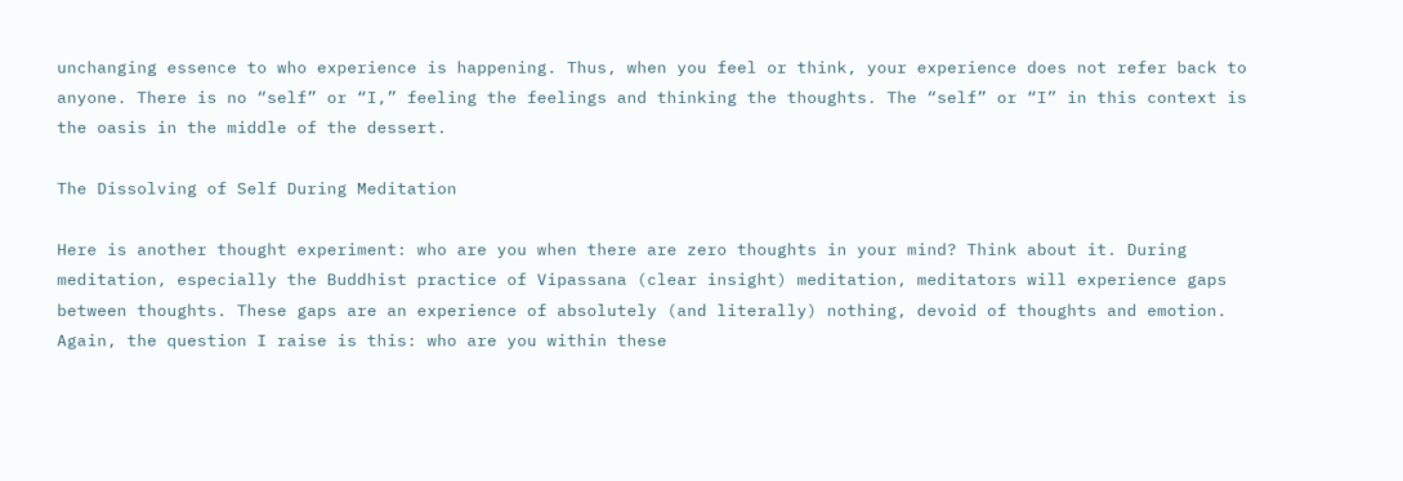unchanging essence to who experience is happening. Thus, when you feel or think, your experience does not refer back to anyone. There is no “self” or “I,” feeling the feelings and thinking the thoughts. The “self” or “I” in this context is the oasis in the middle of the dessert.

The Dissolving of Self During Meditation

Here is another thought experiment: who are you when there are zero thoughts in your mind? Think about it. During meditation, especially the Buddhist practice of Vipassana (clear insight) meditation, meditators will experience gaps between thoughts. These gaps are an experience of absolutely (and literally) nothing, devoid of thoughts and emotion. Again, the question I raise is this: who are you within these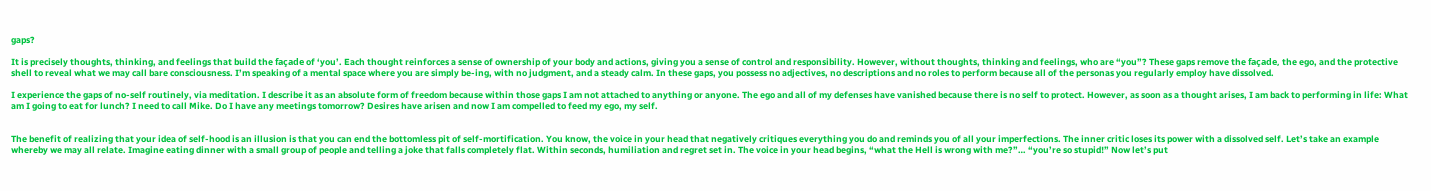gaps?

It is precisely thoughts, thinking, and feelings that build the façade of ‘you’. Each thought reinforces a sense of ownership of your body and actions, giving you a sense of control and responsibility. However, without thoughts, thinking and feelings, who are “you”? These gaps remove the façade, the ego, and the protective shell to reveal what we may call bare consciousness. I’m speaking of a mental space where you are simply be-ing, with no judgment, and a steady calm. In these gaps, you possess no adjectives, no descriptions and no roles to perform because all of the personas you regularly employ have dissolved.

I experience the gaps of no-self routinely, via meditation. I describe it as an absolute form of freedom because within those gaps I am not attached to anything or anyone. The ego and all of my defenses have vanished because there is no self to protect. However, as soon as a thought arises, I am back to performing in life: What am I going to eat for lunch? I need to call Mike. Do I have any meetings tomorrow? Desires have arisen and now I am compelled to feed my ego, my self.


The benefit of realizing that your idea of self-hood is an illusion is that you can end the bottomless pit of self-mortification. You know, the voice in your head that negatively critiques everything you do and reminds you of all your imperfections. The inner critic loses its power with a dissolved self. Let’s take an example whereby we may all relate. Imagine eating dinner with a small group of people and telling a joke that falls completely flat. Within seconds, humiliation and regret set in. The voice in your head begins, “what the Hell is wrong with me?”… “you’re so stupid!” Now let’s put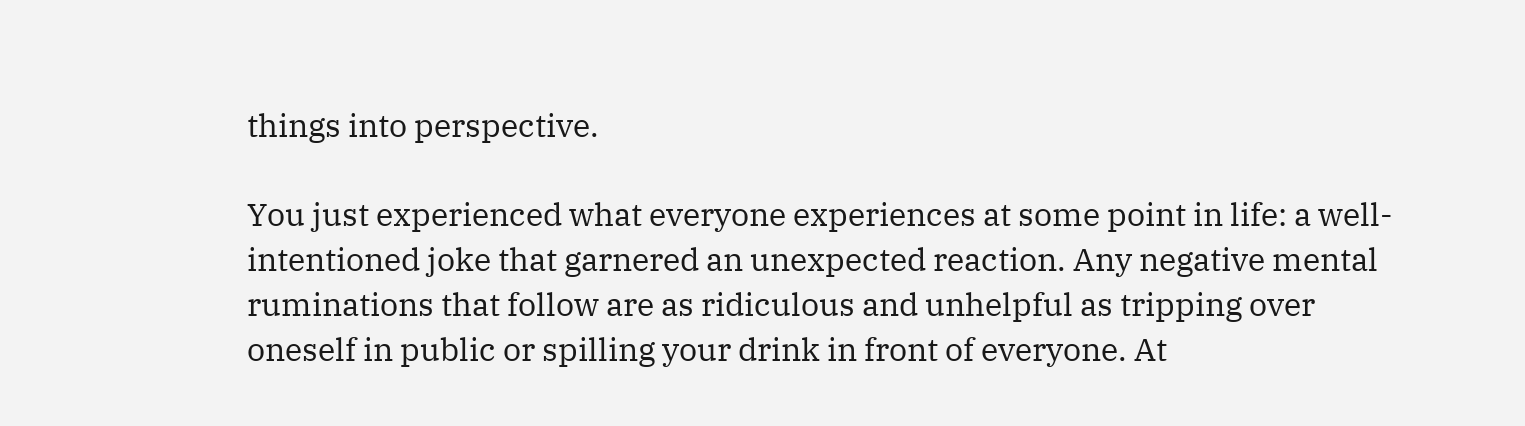things into perspective.

You just experienced what everyone experiences at some point in life: a well-intentioned joke that garnered an unexpected reaction. Any negative mental ruminations that follow are as ridiculous and unhelpful as tripping over oneself in public or spilling your drink in front of everyone. At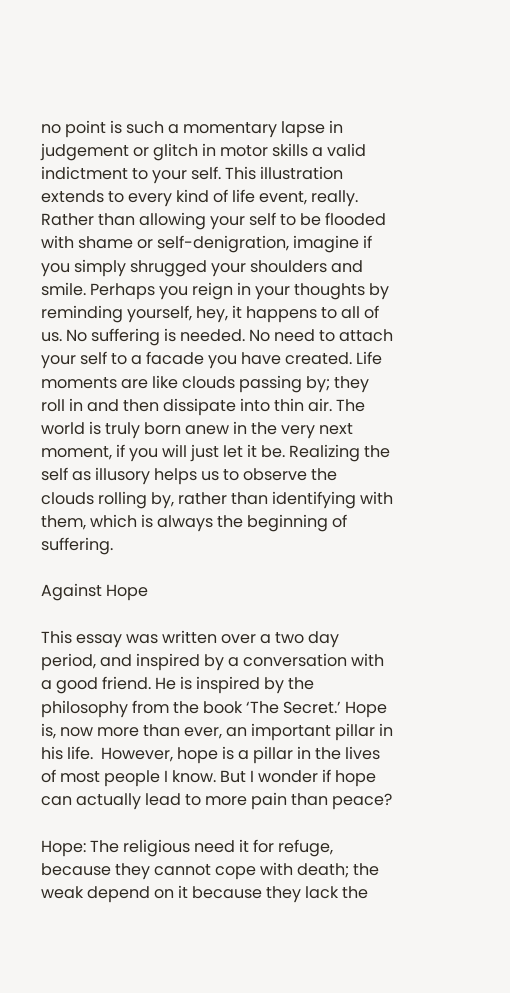no point is such a momentary lapse in judgement or glitch in motor skills a valid indictment to your self. This illustration extends to every kind of life event, really. Rather than allowing your self to be flooded with shame or self-denigration, imagine if you simply shrugged your shoulders and smile. Perhaps you reign in your thoughts by reminding yourself, hey, it happens to all of us. No suffering is needed. No need to attach your self to a facade you have created. Life moments are like clouds passing by; they roll in and then dissipate into thin air. The world is truly born anew in the very next moment, if you will just let it be. Realizing the self as illusory helps us to observe the clouds rolling by, rather than identifying with them, which is always the beginning of suffering.

Against Hope

This essay was written over a two day period, and inspired by a conversation with a good friend. He is inspired by the philosophy from the book ‘The Secret.’ Hope is, now more than ever, an important pillar in his life.  However, hope is a pillar in the lives of most people I know. But I wonder if hope can actually lead to more pain than peace?

Hope: The religious need it for refuge, because they cannot cope with death; the weak depend on it because they lack the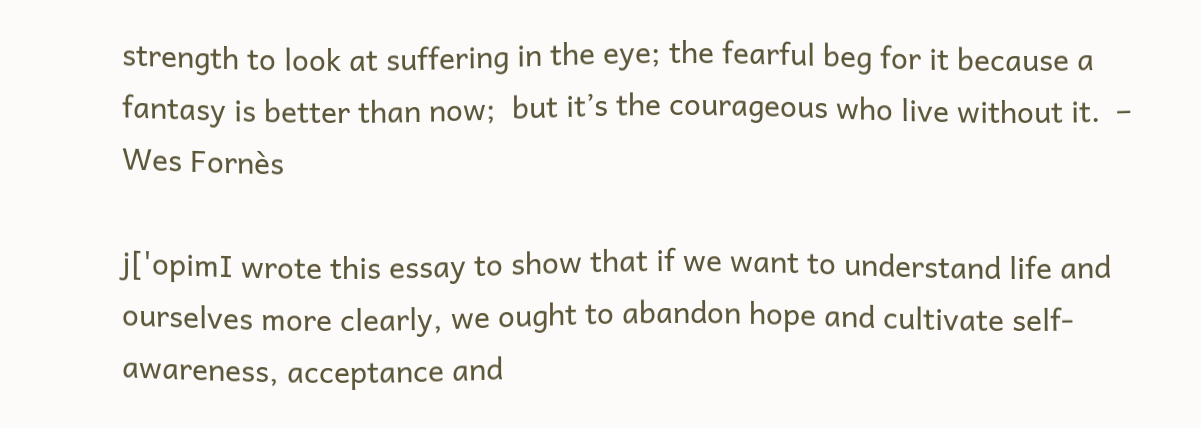strength to look at suffering in the eye; the fearful beg for it because a fantasy is better than now;  but it’s the courageous who live without it.  – Wes Fornès

j['opimI wrote this essay to show that if we want to understand life and ourselves more clearly, we ought to abandon hope and cultivate self-awareness, acceptance and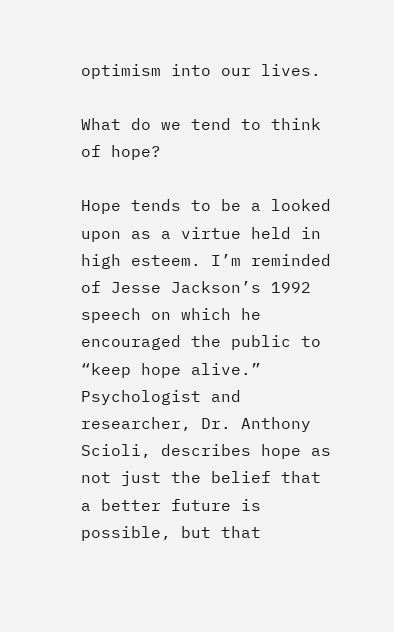optimism into our lives.

What do we tend to think of hope?

Hope tends to be a looked upon as a virtue held in high esteem. I’m reminded of Jesse Jackson’s 1992 speech on which he encouraged the public to “keep hope alive.” Psychologist and researcher, Dr. Anthony Scioli, describes hope as not just the belief that a better future is possible, but that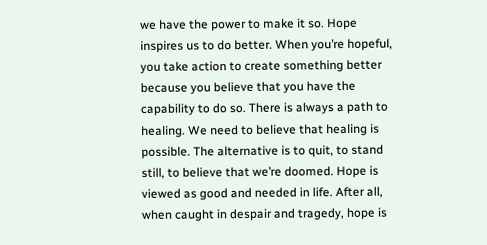we have the power to make it so. Hope inspires us to do better. When you’re hopeful, you take action to create something better because you believe that you have the capability to do so. There is always a path to healing. We need to believe that healing is possible. The alternative is to quit, to stand still, to believe that we’re doomed. Hope is viewed as good and needed in life. After all, when caught in despair and tragedy, hope is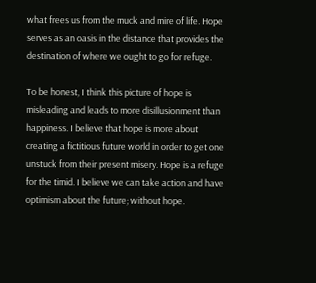what frees us from the muck and mire of life. Hope serves as an oasis in the distance that provides the destination of where we ought to go for refuge.

To be honest, I think this picture of hope is misleading and leads to more disillusionment than happiness. I believe that hope is more about creating a fictitious future world in order to get one unstuck from their present misery. Hope is a refuge for the timid. I believe we can take action and have optimism about the future; without hope.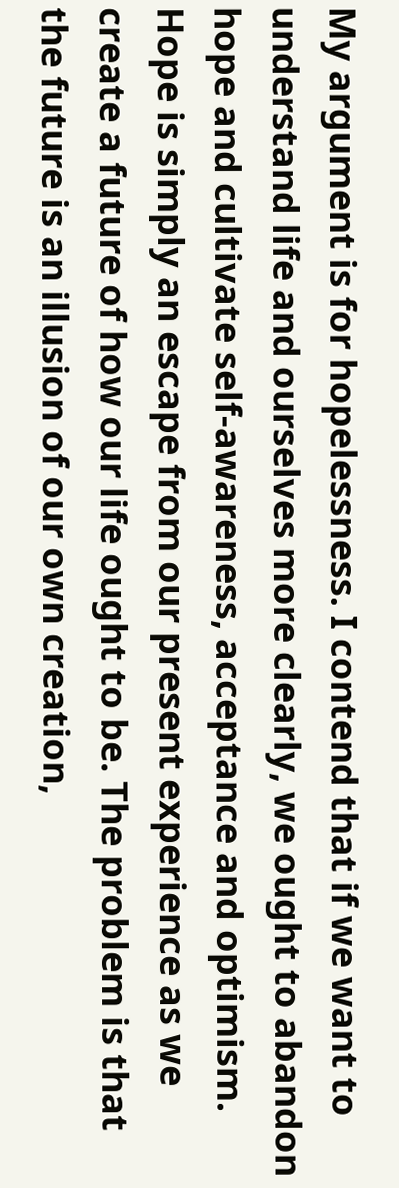My argument is for hopelessness. I contend that if we want to understand life and ourselves more clearly, we ought to abandon hope and cultivate self-awareness, acceptance and optimism. Hope is simply an escape from our present experience as we create a future of how our life ought to be. The problem is that the future is an illusion of our own creation,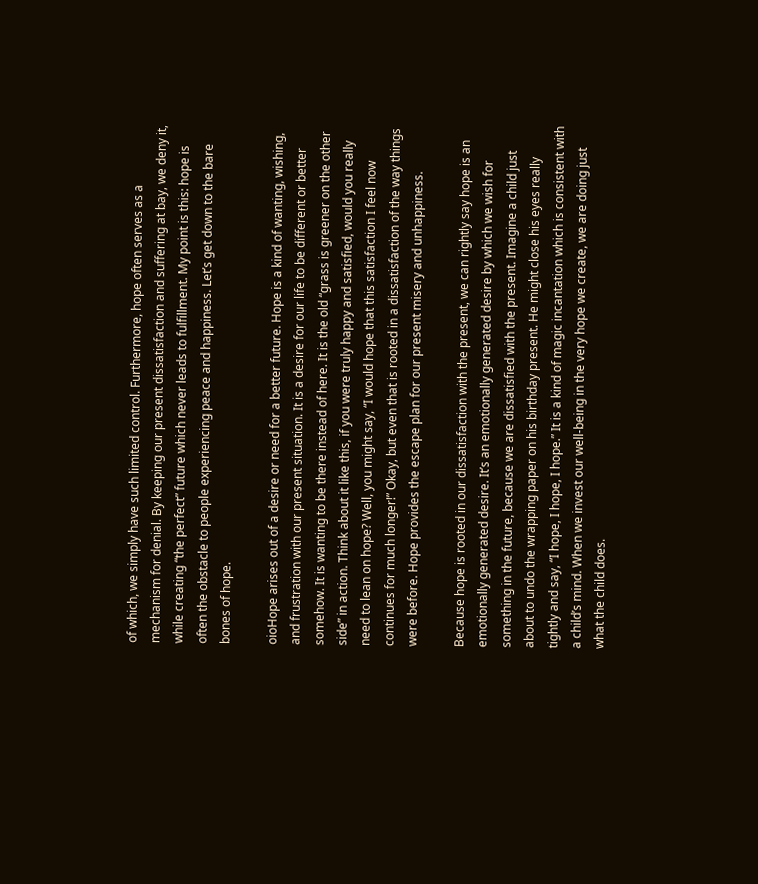of which, we simply have such limited control. Furthermore, hope often serves as a mechanism for denial. By keeping our present dissatisfaction and suffering at bay, we deny it, while creating “the perfect” future which never leads to fulfillment. My point is this: hope is often the obstacle to people experiencing peace and happiness. Let’s get down to the bare bones of hope.

oioHope arises out of a desire or need for a better future. Hope is a kind of wanting, wishing, and frustration with our present situation. It is a desire for our life to be different or better somehow. It is wanting to be there instead of here. It is the old “grass is greener on the other side” in action. Think about it like this, if you were truly happy and satisfied, would you really need to lean on hope? Well, you might say, “I would hope that this satisfaction I feel now continues for much longer!” Okay, but even that is rooted in a dissatisfaction of the way things were before. Hope provides the escape plan for our present misery and unhappiness.

Because hope is rooted in our dissatisfaction with the present, we can rightly say hope is an emotionally generated desire. It’s an emotionally generated desire by which we wish for something in the future, because we are dissatisfied with the present. Imagine a child just about to undo the wrapping paper on his birthday present. He might close his eyes really tightly and say, “I hope, I hope, I hope.” It is a kind of magic incantation which is consistent with a child’s mind. When we invest our well-being in the very hope we create, we are doing just what the child does.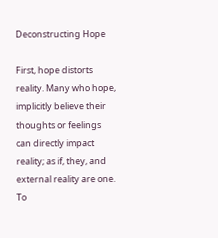Deconstructing Hope

First, hope distorts reality. Many who hope, implicitly believe their thoughts or feelings can directly impact reality; as if, they, and external reality are one. To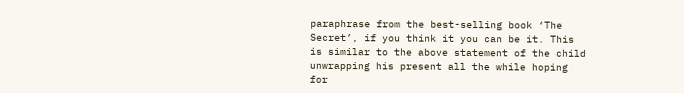paraphrase from the best-selling book ‘The Secret’, if you think it you can be it. This is similar to the above statement of the child unwrapping his present all the while hoping for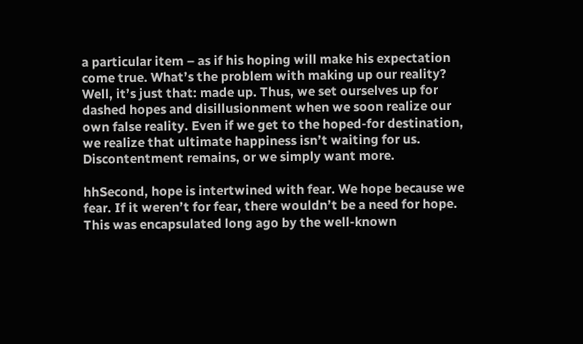a particular item – as if his hoping will make his expectation come true. What’s the problem with making up our reality? Well, it’s just that: made up. Thus, we set ourselves up for dashed hopes and disillusionment when we soon realize our own false reality. Even if we get to the hoped-for destination, we realize that ultimate happiness isn’t waiting for us. Discontentment remains, or we simply want more.

hhSecond, hope is intertwined with fear. We hope because we fear. If it weren’t for fear, there wouldn’t be a need for hope. This was encapsulated long ago by the well-known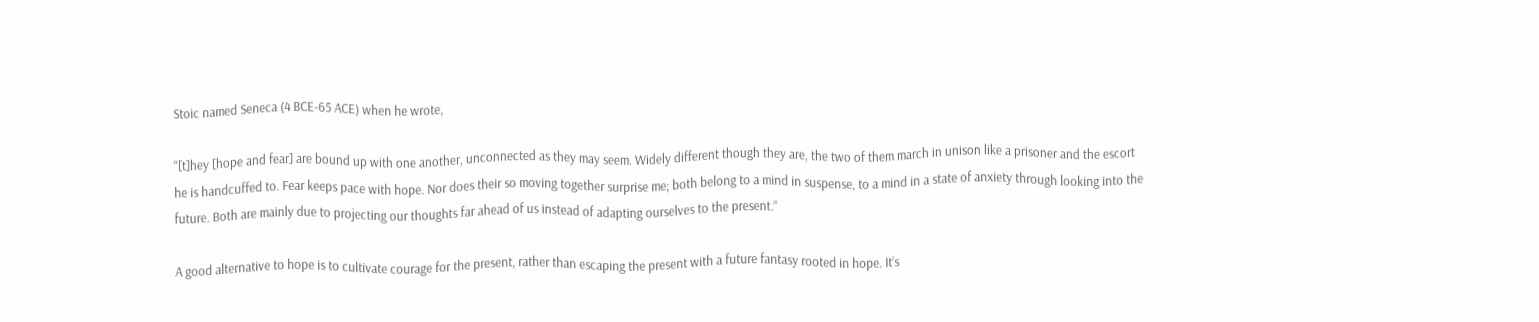Stoic named Seneca (4 BCE-65 ACE) when he wrote,

“[t]hey [hope and fear] are bound up with one another, unconnected as they may seem. Widely different though they are, the two of them march in unison like a prisoner and the escort he is handcuffed to. Fear keeps pace with hope. Nor does their so moving together surprise me; both belong to a mind in suspense, to a mind in a state of anxiety through looking into the future. Both are mainly due to projecting our thoughts far ahead of us instead of adapting ourselves to the present.”

A good alternative to hope is to cultivate courage for the present, rather than escaping the present with a future fantasy rooted in hope. It’s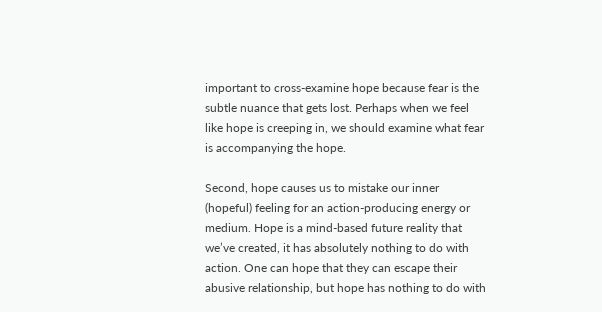important to cross-examine hope because fear is the subtle nuance that gets lost. Perhaps when we feel like hope is creeping in, we should examine what fear is accompanying the hope.

Second, hope causes us to mistake our inner (hopeful) feeling for an action-producing energy or medium. Hope is a mind-based future reality that we’ve created, it has absolutely nothing to do with action. One can hope that they can escape their abusive relationship, but hope has nothing to do with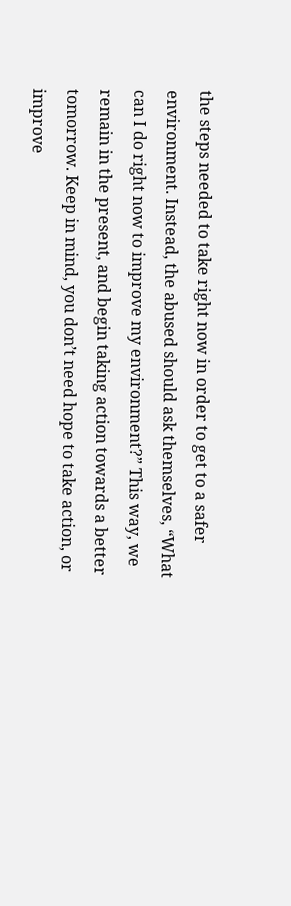the steps needed to take right now in order to get to a safer environment. Instead, the abused should ask themselves, “What can I do right now to improve my environment?” This way, we remain in the present, and begin taking action towards a better tomorrow. Keep in mind, you don’t need hope to take action, or improve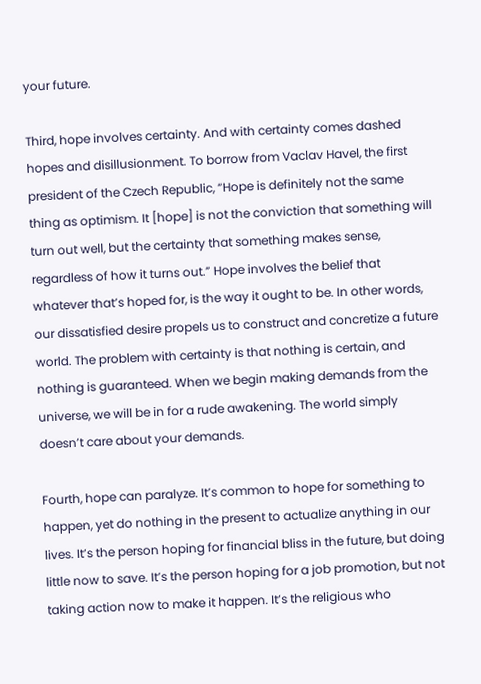your future.

Third, hope involves certainty. And with certainty comes dashed hopes and disillusionment. To borrow from Vaclav Havel, the first president of the Czech Republic, “Hope is definitely not the same thing as optimism. It [hope] is not the conviction that something will turn out well, but the certainty that something makes sense, regardless of how it turns out.” Hope involves the belief that whatever that’s hoped for, is the way it ought to be. In other words, our dissatisfied desire propels us to construct and concretize a future world. The problem with certainty is that nothing is certain, and nothing is guaranteed. When we begin making demands from the universe, we will be in for a rude awakening. The world simply doesn’t care about your demands.

Fourth, hope can paralyze. It’s common to hope for something to happen, yet do nothing in the present to actualize anything in our lives. It’s the person hoping for financial bliss in the future, but doing little now to save. It’s the person hoping for a job promotion, but not taking action now to make it happen. It’s the religious who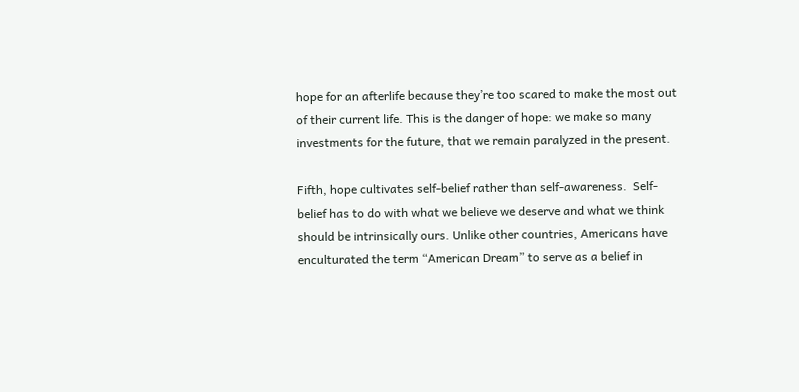hope for an afterlife because they’re too scared to make the most out of their current life. This is the danger of hope: we make so many investments for the future, that we remain paralyzed in the present.

Fifth, hope cultivates self-belief rather than self-awareness.  Self-belief has to do with what we believe we deserve and what we think should be intrinsically ours. Unlike other countries, Americans have enculturated the term “American Dream” to serve as a belief in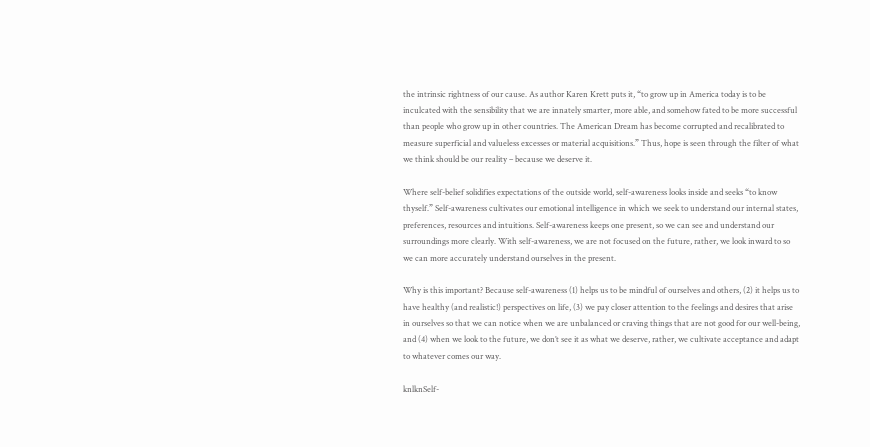the intrinsic rightness of our cause. As author Karen Krett puts it, “to grow up in America today is to be inculcated with the sensibility that we are innately smarter, more able, and somehow fated to be more successful than people who grow up in other countries. The American Dream has become corrupted and recalibrated to measure superficial and valueless excesses or material acquisitions.” Thus, hope is seen through the filter of what we think should be our reality – because we deserve it.

Where self-belief solidifies expectations of the outside world, self-awareness looks inside and seeks “to know thyself.” Self-awareness cultivates our emotional intelligence in which we seek to understand our internal states, preferences, resources and intuitions. Self-awareness keeps one present, so we can see and understand our surroundings more clearly. With self-awareness, we are not focused on the future, rather, we look inward to so we can more accurately understand ourselves in the present.

Why is this important? Because self-awareness (1) helps us to be mindful of ourselves and others, (2) it helps us to have healthy (and realistic!) perspectives on life, (3) we pay closer attention to the feelings and desires that arise in ourselves so that we can notice when we are unbalanced or craving things that are not good for our well-being, and (4) when we look to the future, we don’t see it as what we deserve, rather, we cultivate acceptance and adapt to whatever comes our way.

knlknSelf-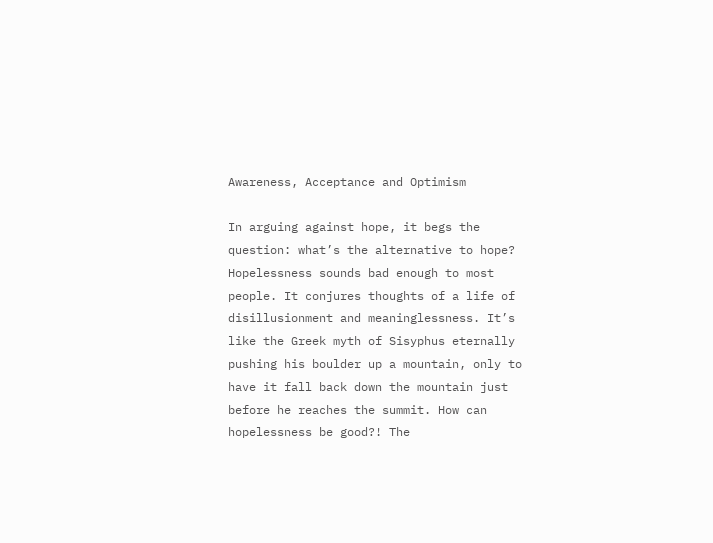Awareness, Acceptance and Optimism

In arguing against hope, it begs the question: what’s the alternative to hope? Hopelessness sounds bad enough to most people. It conjures thoughts of a life of disillusionment and meaninglessness. It’s like the Greek myth of Sisyphus eternally pushing his boulder up a mountain, only to have it fall back down the mountain just before he reaches the summit. How can hopelessness be good?! The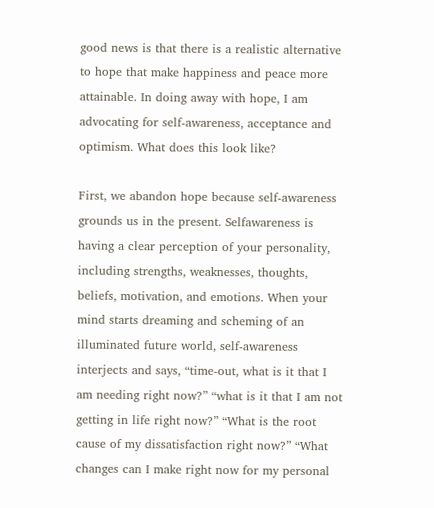good news is that there is a realistic alternative to hope that make happiness and peace more attainable. In doing away with hope, I am advocating for self-awareness, acceptance and optimism. What does this look like?

First, we abandon hope because self-awareness grounds us in the present. Selfawareness is having a clear perception of your personality, including strengths, weaknesses, thoughts, beliefs, motivation, and emotions. When your mind starts dreaming and scheming of an illuminated future world, self-awareness interjects and says, “time-out, what is it that I am needing right now?” “what is it that I am not getting in life right now?” “What is the root cause of my dissatisfaction right now?” “What changes can I make right now for my personal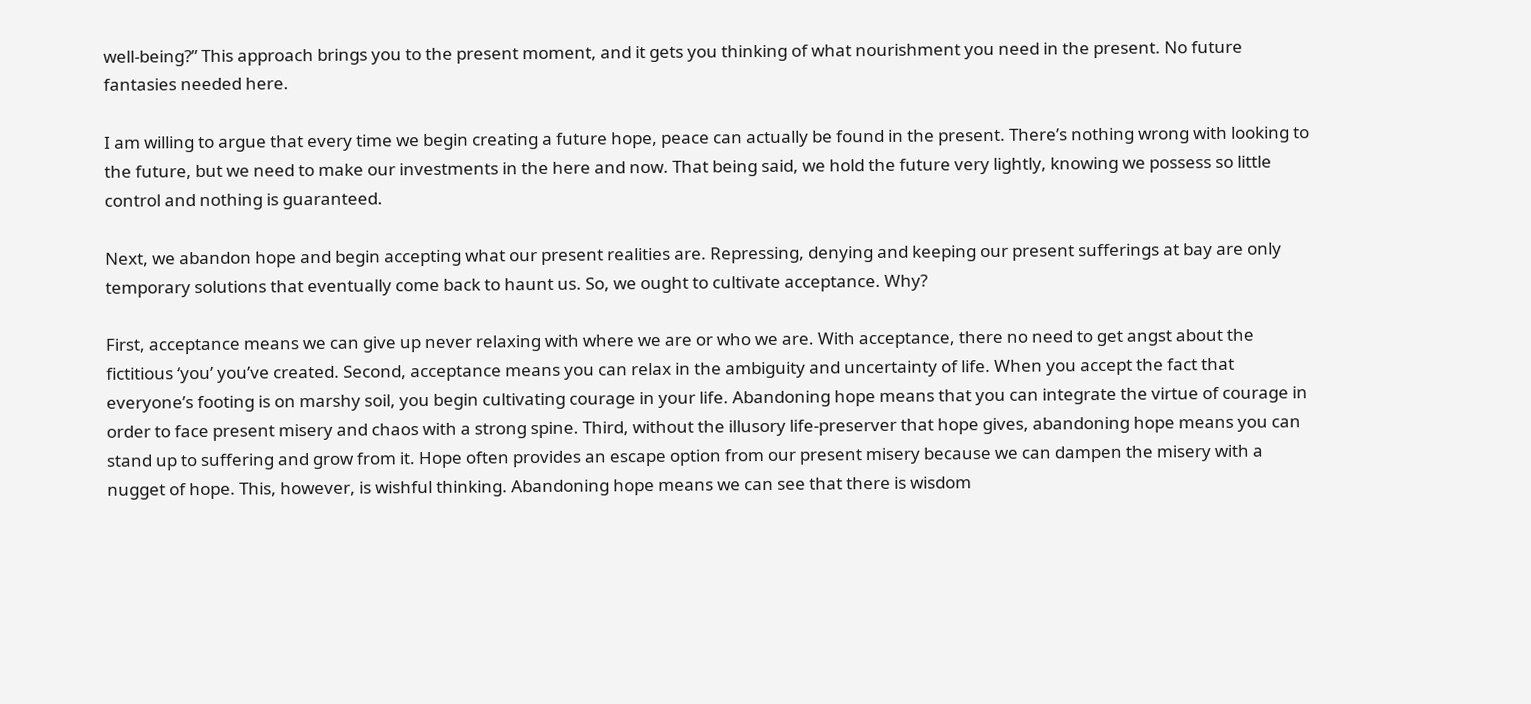well-being?” This approach brings you to the present moment, and it gets you thinking of what nourishment you need in the present. No future fantasies needed here.

I am willing to argue that every time we begin creating a future hope, peace can actually be found in the present. There’s nothing wrong with looking to the future, but we need to make our investments in the here and now. That being said, we hold the future very lightly, knowing we possess so little control and nothing is guaranteed.

Next, we abandon hope and begin accepting what our present realities are. Repressing, denying and keeping our present sufferings at bay are only temporary solutions that eventually come back to haunt us. So, we ought to cultivate acceptance. Why?

First, acceptance means we can give up never relaxing with where we are or who we are. With acceptance, there no need to get angst about the fictitious ‘you’ you’ve created. Second, acceptance means you can relax in the ambiguity and uncertainty of life. When you accept the fact that everyone’s footing is on marshy soil, you begin cultivating courage in your life. Abandoning hope means that you can integrate the virtue of courage in order to face present misery and chaos with a strong spine. Third, without the illusory life-preserver that hope gives, abandoning hope means you can stand up to suffering and grow from it. Hope often provides an escape option from our present misery because we can dampen the misery with a nugget of hope. This, however, is wishful thinking. Abandoning hope means we can see that there is wisdom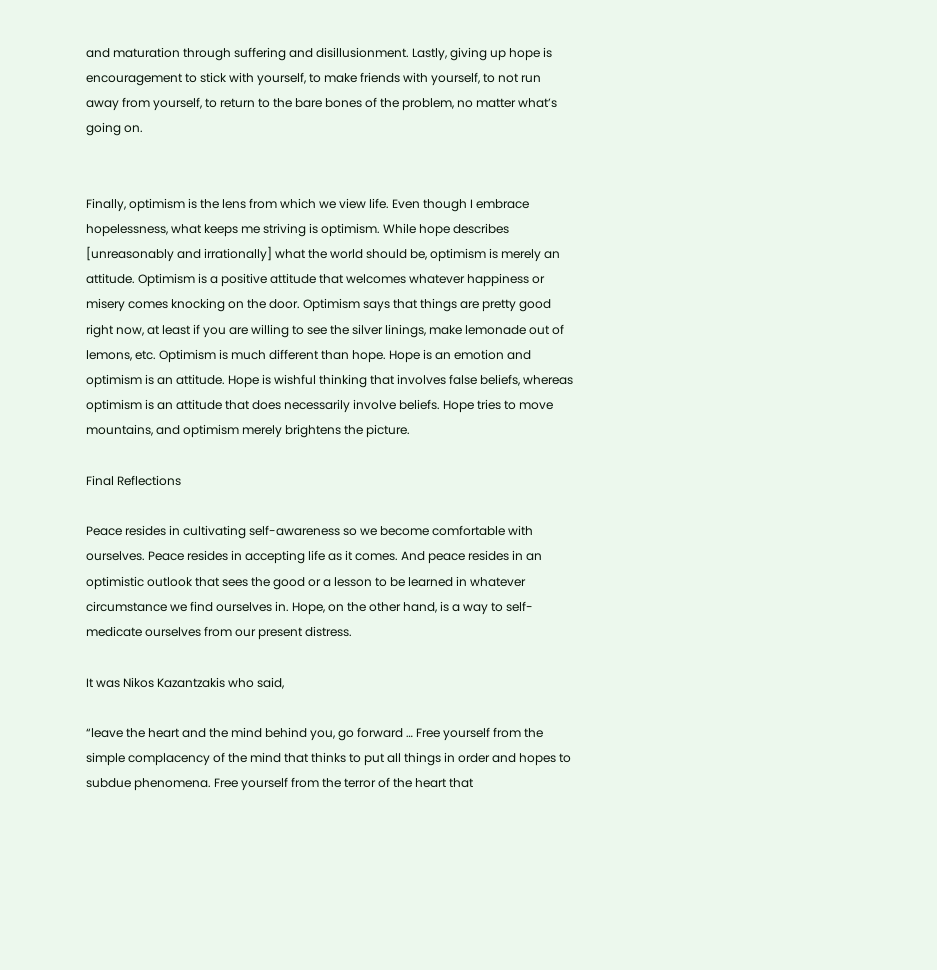and maturation through suffering and disillusionment. Lastly, giving up hope is encouragement to stick with yourself, to make friends with yourself, to not run away from yourself, to return to the bare bones of the problem, no matter what’s going on.


Finally, optimism is the lens from which we view life. Even though I embrace hopelessness, what keeps me striving is optimism. While hope describes [unreasonably and irrationally] what the world should be, optimism is merely an attitude. Optimism is a positive attitude that welcomes whatever happiness or misery comes knocking on the door. Optimism says that things are pretty good right now, at least if you are willing to see the silver linings, make lemonade out of lemons, etc. Optimism is much different than hope. Hope is an emotion and optimism is an attitude. Hope is wishful thinking that involves false beliefs, whereas optimism is an attitude that does necessarily involve beliefs. Hope tries to move mountains, and optimism merely brightens the picture.

Final Reflections

Peace resides in cultivating self-awareness so we become comfortable with ourselves. Peace resides in accepting life as it comes. And peace resides in an optimistic outlook that sees the good or a lesson to be learned in whatever circumstance we find ourselves in. Hope, on the other hand, is a way to self-medicate ourselves from our present distress.

It was Nikos Kazantzakis who said,

“leave the heart and the mind behind you, go forward … Free yourself from the simple complacency of the mind that thinks to put all things in order and hopes to subdue phenomena. Free yourself from the terror of the heart that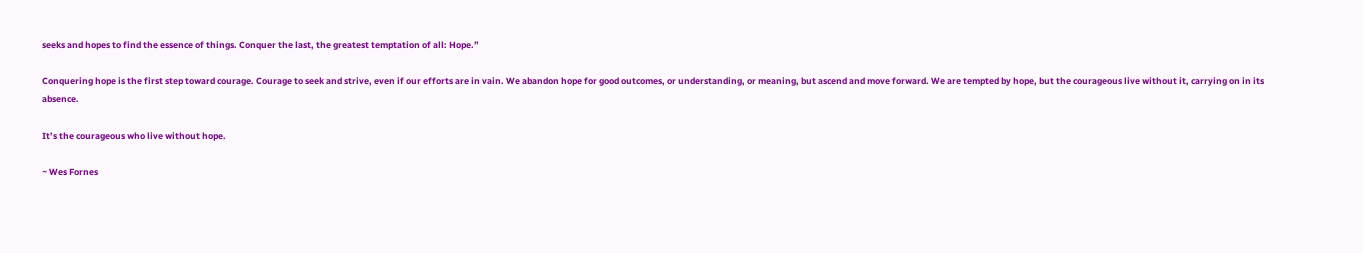seeks and hopes to find the essence of things. Conquer the last, the greatest temptation of all: Hope.”

Conquering hope is the first step toward courage. Courage to seek and strive, even if our efforts are in vain. We abandon hope for good outcomes, or understanding, or meaning, but ascend and move forward. We are tempted by hope, but the courageous live without it, carrying on in its absence.

It’s the courageous who live without hope.

~ Wes Fornes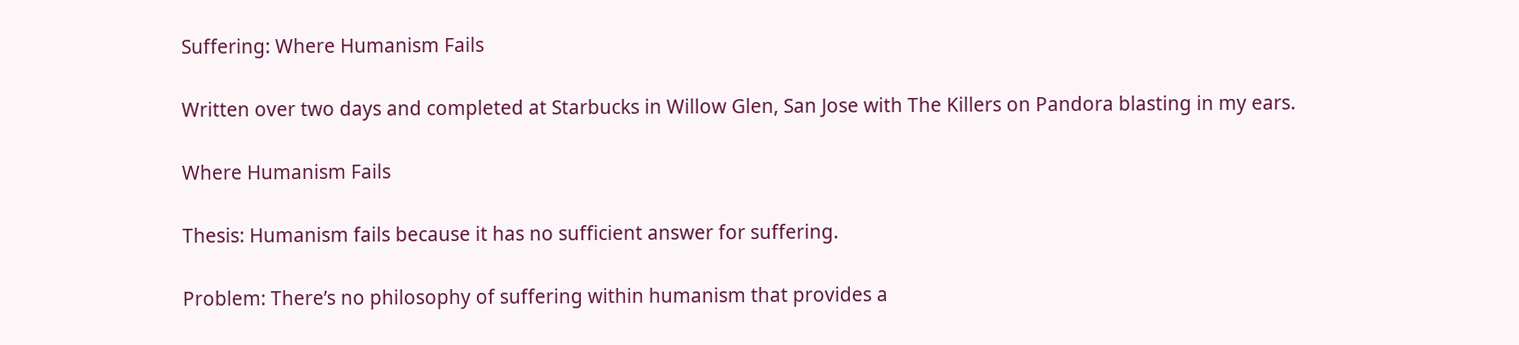Suffering: Where Humanism Fails

Written over two days and completed at Starbucks in Willow Glen, San Jose with The Killers on Pandora blasting in my ears.

Where Humanism Fails

Thesis: Humanism fails because it has no sufficient answer for suffering.

Problem: There’s no philosophy of suffering within humanism that provides a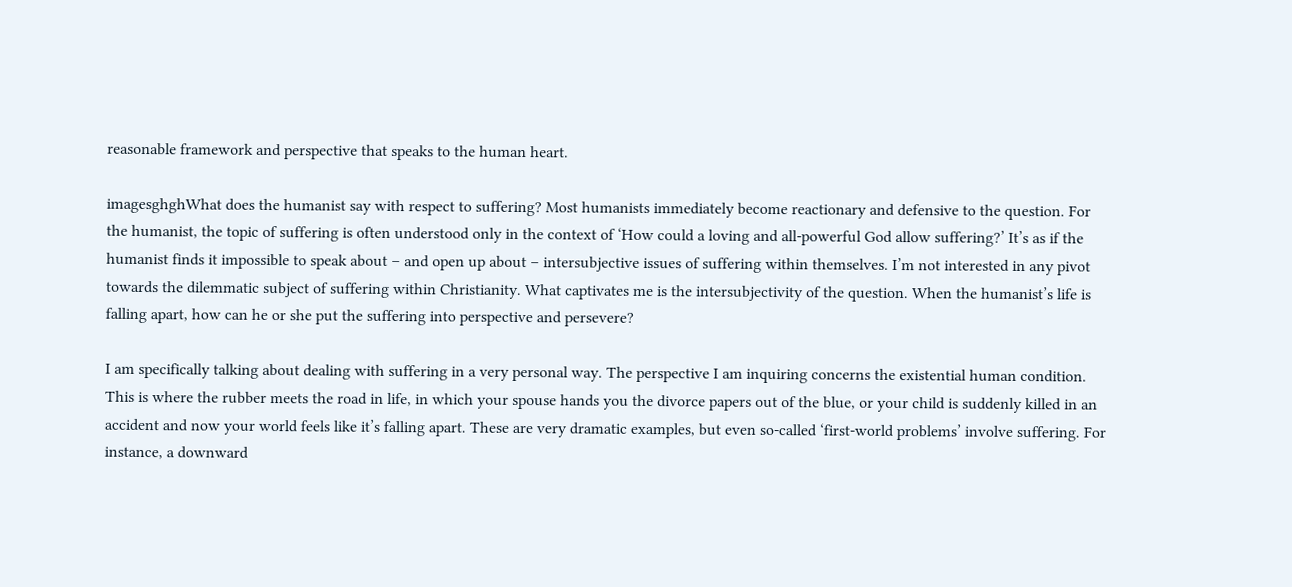reasonable framework and perspective that speaks to the human heart.

imagesghghWhat does the humanist say with respect to suffering? Most humanists immediately become reactionary and defensive to the question. For the humanist, the topic of suffering is often understood only in the context of ‘How could a loving and all-powerful God allow suffering?’ It’s as if the humanist finds it impossible to speak about – and open up about – intersubjective issues of suffering within themselves. I’m not interested in any pivot towards the dilemmatic subject of suffering within Christianity. What captivates me is the intersubjectivity of the question. When the humanist’s life is falling apart, how can he or she put the suffering into perspective and persevere?

I am specifically talking about dealing with suffering in a very personal way. The perspective I am inquiring concerns the existential human condition. This is where the rubber meets the road in life, in which your spouse hands you the divorce papers out of the blue, or your child is suddenly killed in an accident and now your world feels like it’s falling apart. These are very dramatic examples, but even so-called ‘first-world problems’ involve suffering. For instance, a downward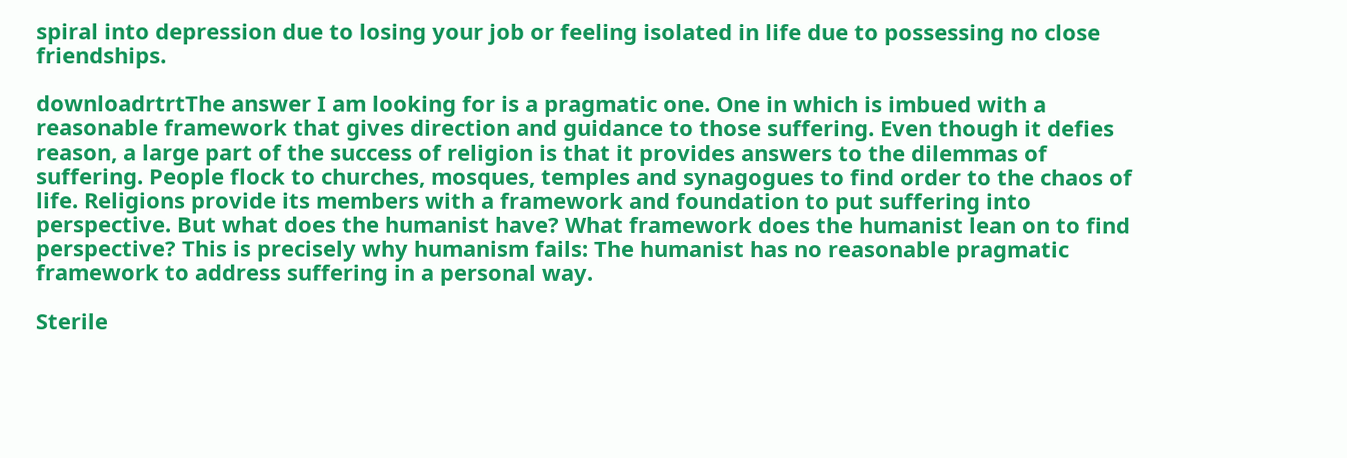spiral into depression due to losing your job or feeling isolated in life due to possessing no close friendships.

downloadrtrtThe answer I am looking for is a pragmatic one. One in which is imbued with a reasonable framework that gives direction and guidance to those suffering. Even though it defies reason, a large part of the success of religion is that it provides answers to the dilemmas of suffering. People flock to churches, mosques, temples and synagogues to find order to the chaos of life. Religions provide its members with a framework and foundation to put suffering into perspective. But what does the humanist have? What framework does the humanist lean on to find perspective? This is precisely why humanism fails: The humanist has no reasonable pragmatic framework to address suffering in a personal way.

Sterile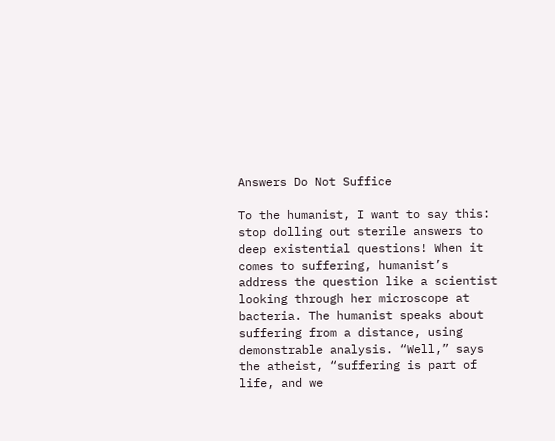Answers Do Not Suffice

To the humanist, I want to say this: stop dolling out sterile answers to deep existential questions! When it comes to suffering, humanist’s address the question like a scientist looking through her microscope at bacteria. The humanist speaks about suffering from a distance, using demonstrable analysis. “Well,” says the atheist, “suffering is part of life, and we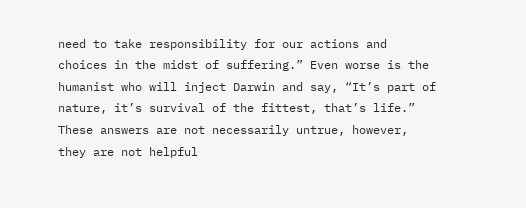need to take responsibility for our actions and choices in the midst of suffering.” Even worse is the humanist who will inject Darwin and say, “It’s part of nature, it’s survival of the fittest, that’s life.” These answers are not necessarily untrue, however, they are not helpful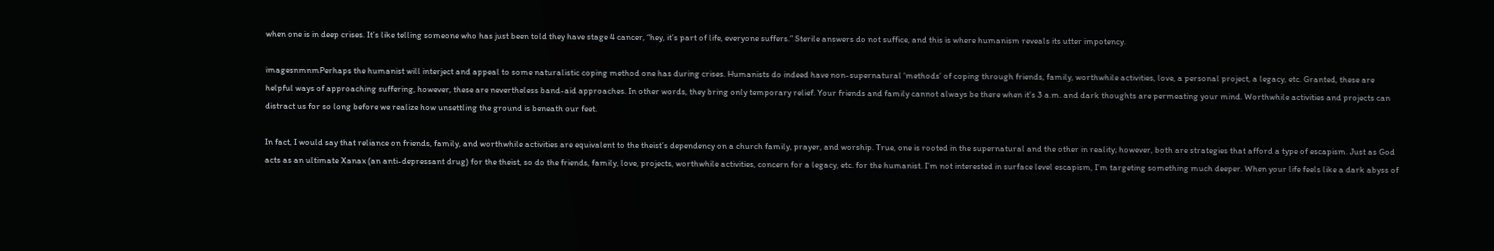when one is in deep crises. It’s like telling someone who has just been told they have stage 4 cancer, “hey, it’s part of life, everyone suffers.” Sterile answers do not suffice, and this is where humanism reveals its utter impotency.

imagesnmnmPerhaps the humanist will interject and appeal to some naturalistic coping method one has during crises. Humanists do indeed have non-supernatural ‘methods’ of coping through friends, family, worthwhile activities, love, a personal project, a legacy, etc. Granted, these are helpful ways of approaching suffering, however, these are nevertheless band-aid approaches. In other words, they bring only temporary relief. Your friends and family cannot always be there when it’s 3 a.m. and dark thoughts are permeating your mind. Worthwhile activities and projects can distract us for so long before we realize how unsettling the ground is beneath our feet.

In fact, I would say that reliance on friends, family, and worthwhile activities are equivalent to the theist’s dependency on a church family, prayer, and worship. True, one is rooted in the supernatural and the other in reality; however, both are strategies that afford a type of escapism. Just as God acts as an ultimate Xanax (an anti-depressant drug) for the theist, so do the friends, family, love, projects, worthwhile activities, concern for a legacy, etc. for the humanist. I’m not interested in surface level escapism, I’m targeting something much deeper. When your life feels like a dark abyss of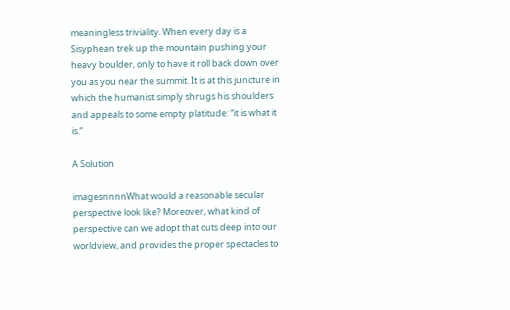meaningless triviality. When every day is a Sisyphean trek up the mountain pushing your heavy boulder, only to have it roll back down over you as you near the summit. It is at this juncture in which the humanist simply shrugs his shoulders and appeals to some empty platitude: “it is what it is.”

A Solution

imagesnnnnWhat would a reasonable secular perspective look like? Moreover, what kind of perspective can we adopt that cuts deep into our worldview, and provides the proper spectacles to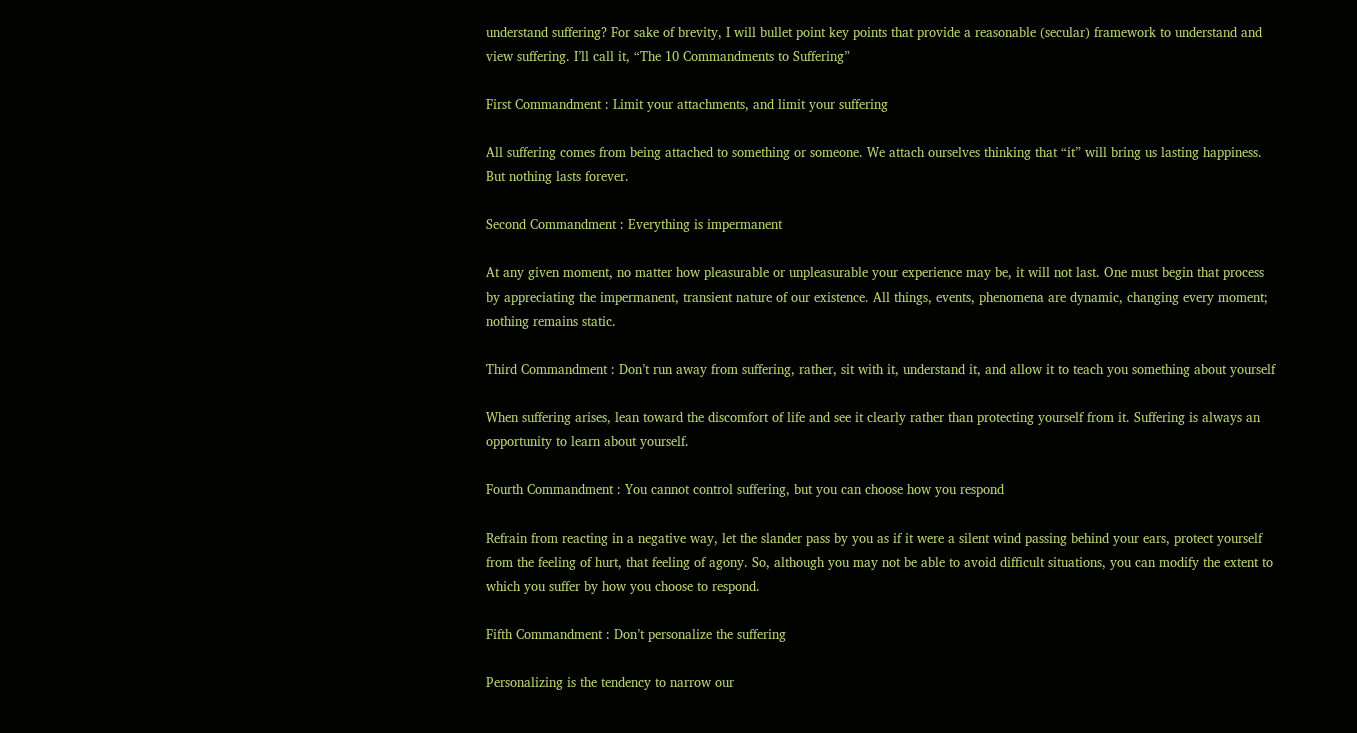understand suffering? For sake of brevity, I will bullet point key points that provide a reasonable (secular) framework to understand and view suffering. I’ll call it, “The 10 Commandments to Suffering”

First Commandment : Limit your attachments, and limit your suffering

All suffering comes from being attached to something or someone. We attach ourselves thinking that “it” will bring us lasting happiness. But nothing lasts forever.

Second Commandment : Everything is impermanent

At any given moment, no matter how pleasurable or unpleasurable your experience may be, it will not last. One must begin that process by appreciating the impermanent, transient nature of our existence. All things, events, phenomena are dynamic, changing every moment; nothing remains static.

Third Commandment : Don’t run away from suffering, rather, sit with it, understand it, and allow it to teach you something about yourself

When suffering arises, lean toward the discomfort of life and see it clearly rather than protecting yourself from it. Suffering is always an opportunity to learn about yourself.

Fourth Commandment : You cannot control suffering, but you can choose how you respond

Refrain from reacting in a negative way, let the slander pass by you as if it were a silent wind passing behind your ears, protect yourself from the feeling of hurt, that feeling of agony. So, although you may not be able to avoid difficult situations, you can modify the extent to which you suffer by how you choose to respond.

Fifth Commandment : Don’t personalize the suffering

Personalizing is the tendency to narrow our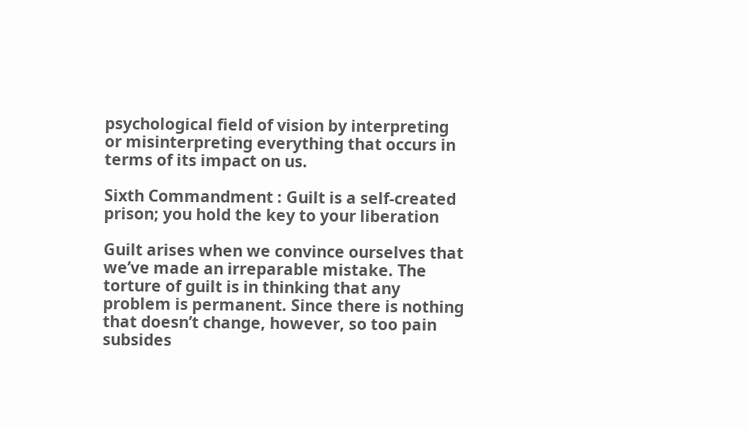psychological field of vision by interpreting or misinterpreting everything that occurs in terms of its impact on us.

Sixth Commandment : Guilt is a self-created prison; you hold the key to your liberation

Guilt arises when we convince ourselves that we’ve made an irreparable mistake. The torture of guilt is in thinking that any problem is permanent. Since there is nothing that doesn’t change, however, so too pain subsides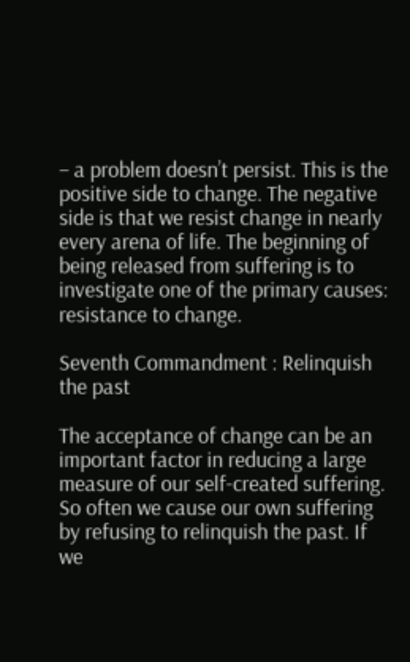– a problem doesn’t persist. This is the positive side to change. The negative side is that we resist change in nearly every arena of life. The beginning of being released from suffering is to investigate one of the primary causes: resistance to change.

Seventh Commandment : Relinquish the past

The acceptance of change can be an important factor in reducing a large measure of our self-created suffering. So often we cause our own suffering by refusing to relinquish the past. If we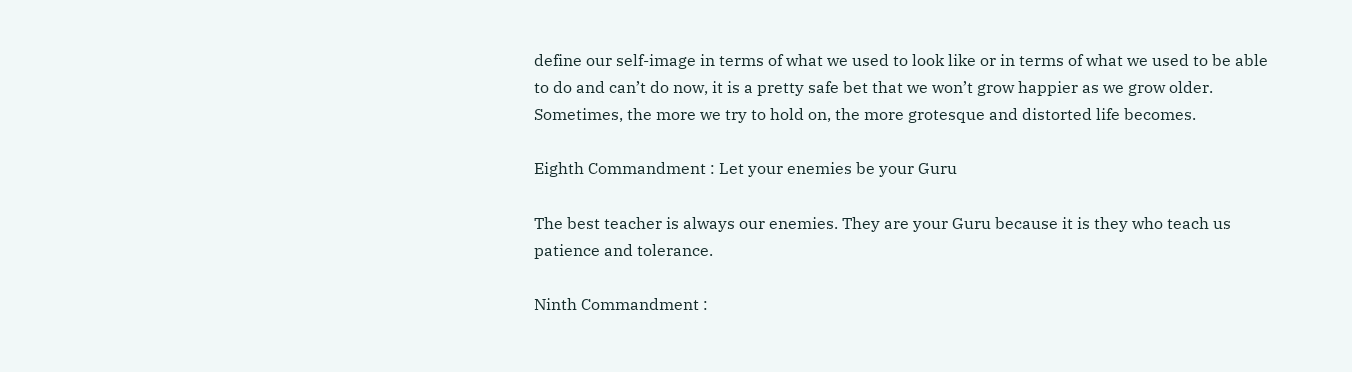define our self-image in terms of what we used to look like or in terms of what we used to be able to do and can’t do now, it is a pretty safe bet that we won’t grow happier as we grow older. Sometimes, the more we try to hold on, the more grotesque and distorted life becomes.

Eighth Commandment : Let your enemies be your Guru

The best teacher is always our enemies. They are your Guru because it is they who teach us patience and tolerance.

Ninth Commandment :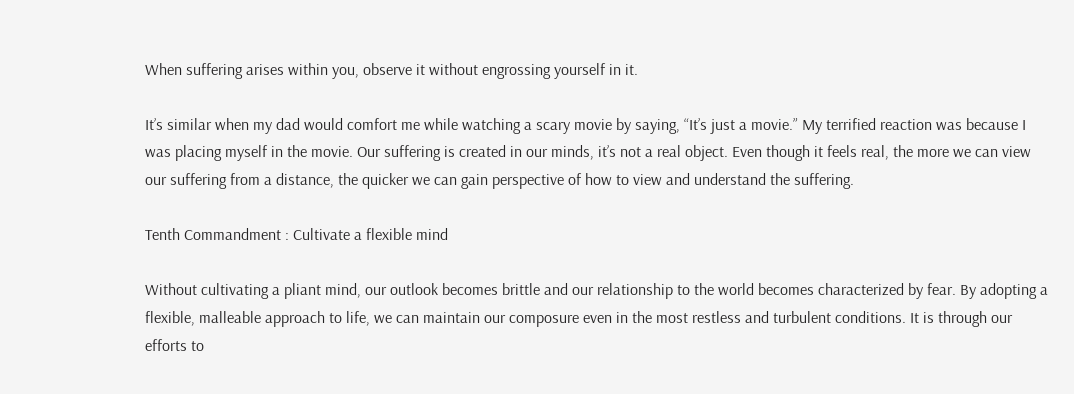When suffering arises within you, observe it without engrossing yourself in it.

It’s similar when my dad would comfort me while watching a scary movie by saying, “It’s just a movie.” My terrified reaction was because I was placing myself in the movie. Our suffering is created in our minds, it’s not a real object. Even though it feels real, the more we can view our suffering from a distance, the quicker we can gain perspective of how to view and understand the suffering.

Tenth Commandment : Cultivate a flexible mind

Without cultivating a pliant mind, our outlook becomes brittle and our relationship to the world becomes characterized by fear. By adopting a flexible, malleable approach to life, we can maintain our composure even in the most restless and turbulent conditions. It is through our efforts to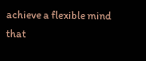achieve a flexible mind that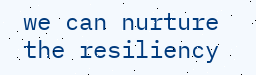we can nurture the resiliency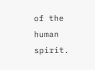of the human spirit.